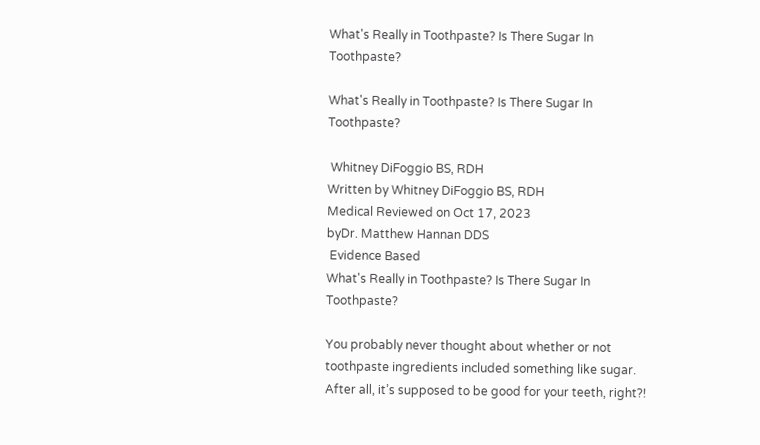What's Really in Toothpaste? Is There Sugar In Toothpaste?

What's Really in Toothpaste? Is There Sugar In Toothpaste?

 Whitney DiFoggio BS, RDH
Written by Whitney DiFoggio BS, RDH
Medical Reviewed on Oct 17, 2023
byDr. Matthew Hannan DDS
 Evidence Based
What's Really in Toothpaste? Is There Sugar In Toothpaste?

You probably never thought about whether or not toothpaste ingredients included something like sugar. After all, it’s supposed to be good for your teeth, right?!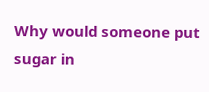Why would someone put sugar in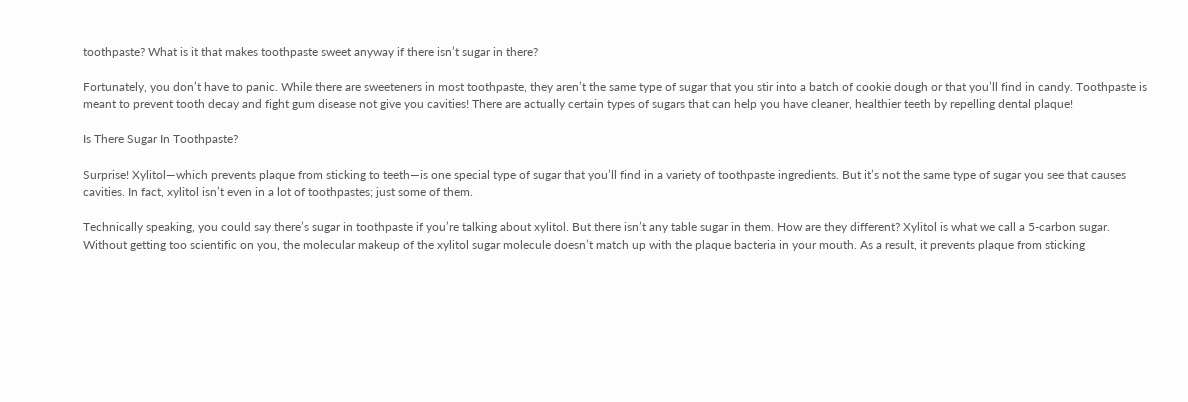toothpaste? What is it that makes toothpaste sweet anyway if there isn’t sugar in there?

Fortunately, you don’t have to panic. While there are sweeteners in most toothpaste, they aren’t the same type of sugar that you stir into a batch of cookie dough or that you’ll find in candy. Toothpaste is meant to prevent tooth decay and fight gum disease not give you cavities! There are actually certain types of sugars that can help you have cleaner, healthier teeth by repelling dental plaque!

Is There Sugar In Toothpaste?

Surprise! Xylitol—which prevents plaque from sticking to teeth—is one special type of sugar that you’ll find in a variety of toothpaste ingredients. But it’s not the same type of sugar you see that causes cavities. In fact, xylitol isn’t even in a lot of toothpastes; just some of them.

Technically speaking, you could say there’s sugar in toothpaste if you’re talking about xylitol. But there isn’t any table sugar in them. How are they different? Xylitol is what we call a 5-carbon sugar. Without getting too scientific on you, the molecular makeup of the xylitol sugar molecule doesn’t match up with the plaque bacteria in your mouth. As a result, it prevents plaque from sticking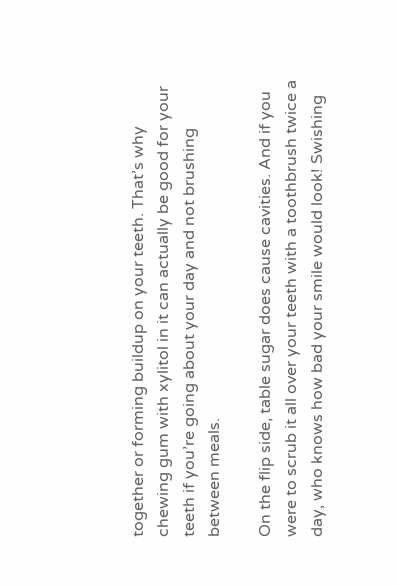together or forming buildup on your teeth. That’s why chewing gum with xylitol in it can actually be good for your teeth if you’re going about your day and not brushing between meals.

On the flip side, table sugar does cause cavities. And if you were to scrub it all over your teeth with a toothbrush twice a day, who knows how bad your smile would look! Swishing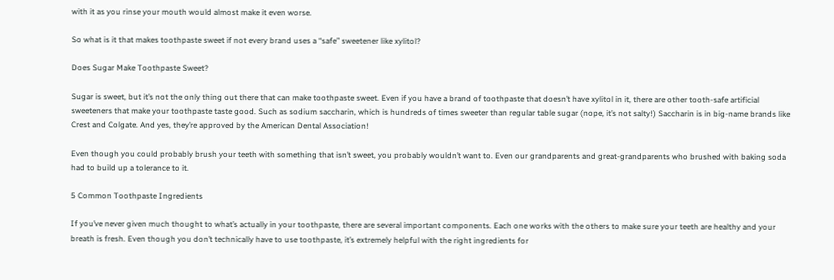with it as you rinse your mouth would almost make it even worse.

So what is it that makes toothpaste sweet if not every brand uses a “safe” sweetener like xylitol?

Does Sugar Make Toothpaste Sweet?

Sugar is sweet, but it’s not the only thing out there that can make toothpaste sweet. Even if you have a brand of toothpaste that doesn’t have xylitol in it, there are other tooth-safe artificial sweeteners that make your toothpaste taste good. Such as sodium saccharin, which is hundreds of times sweeter than regular table sugar (nope, it’s not salty!) Saccharin is in big-name brands like Crest and Colgate. And yes, they’re approved by the American Dental Association!

Even though you could probably brush your teeth with something that isn’t sweet, you probably wouldn’t want to. Even our grandparents and great-grandparents who brushed with baking soda had to build up a tolerance to it.

5 Common Toothpaste Ingredients

If you’ve never given much thought to what’s actually in your toothpaste, there are several important components. Each one works with the others to make sure your teeth are healthy and your breath is fresh. Even though you don’t technically have to use toothpaste, it’s extremely helpful with the right ingredients for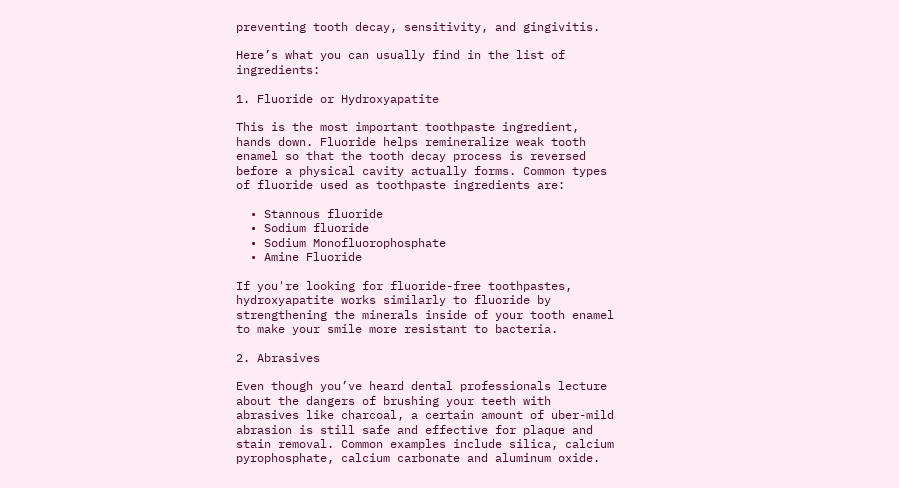preventing tooth decay, sensitivity, and gingivitis.

Here’s what you can usually find in the list of ingredients:

1. Fluoride or Hydroxyapatite

This is the most important toothpaste ingredient, hands down. Fluoride helps remineralize weak tooth enamel so that the tooth decay process is reversed before a physical cavity actually forms. Common types of fluoride used as toothpaste ingredients are:

  • Stannous fluoride
  • Sodium fluoride
  • Sodium Monofluorophosphate
  • Amine Fluoride

If you're looking for fluoride-free toothpastes, hydroxyapatite works similarly to fluoride by strengthening the minerals inside of your tooth enamel to make your smile more resistant to bacteria.

2. Abrasives

Even though you’ve heard dental professionals lecture about the dangers of brushing your teeth with abrasives like charcoal, a certain amount of uber-mild abrasion is still safe and effective for plaque and stain removal. Common examples include silica, calcium pyrophosphate, calcium carbonate and aluminum oxide.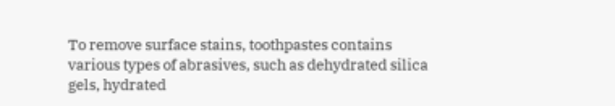To remove surface stains, toothpastes contains various types of abrasives, such as dehydrated silica gels, hydrated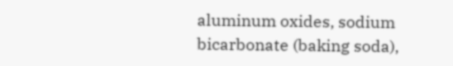aluminum oxides, sodium bicarbonate (baking soda),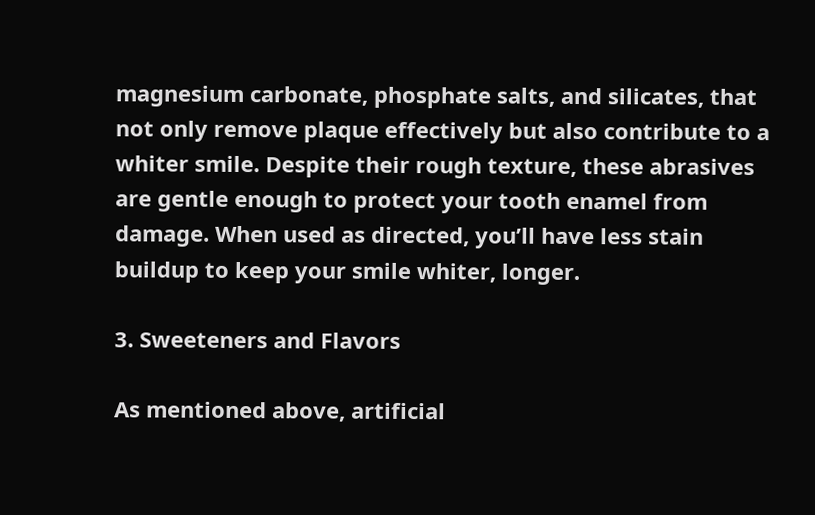magnesium carbonate, phosphate salts, and silicates, that not only remove plaque effectively but also contribute to a whiter smile. Despite their rough texture, these abrasives are gentle enough to protect your tooth enamel from damage. When used as directed, you’ll have less stain buildup to keep your smile whiter, longer.

3. Sweeteners and Flavors

As mentioned above, artificial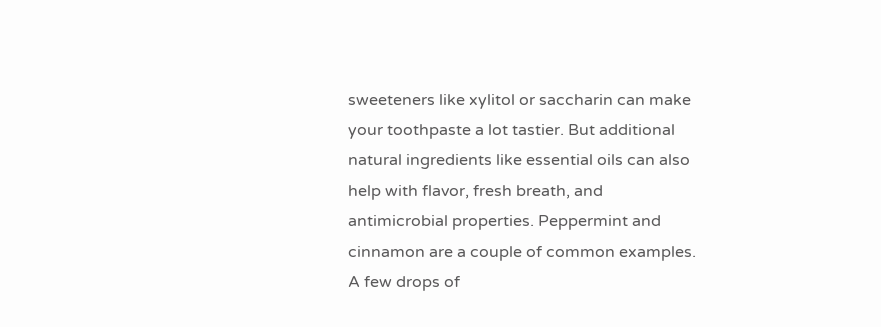sweeteners like xylitol or saccharin can make your toothpaste a lot tastier. But additional natural ingredients like essential oils can also help with flavor, fresh breath, and antimicrobial properties. Peppermint and cinnamon are a couple of common examples. A few drops of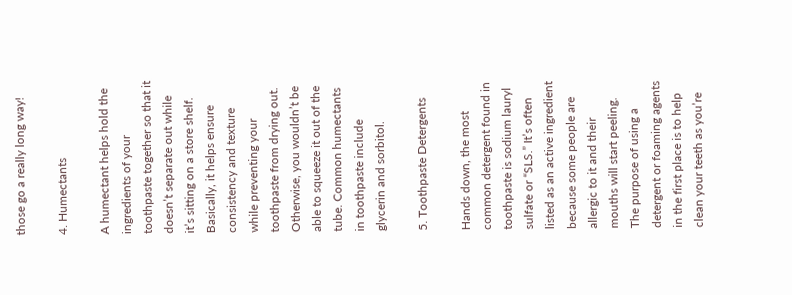those go a really long way!

4. Humectants

A humectant helps hold the ingredients of your toothpaste together so that it doesn’t separate out while it’s sitting on a store shelf. Basically, it helps ensure consistency and texture while preventing your toothpaste from drying out. Otherwise, you wouldn’t be able to squeeze it out of the tube. Common humectants in toothpaste include glycerin and sorbitol.

5. Toothpaste Detergents

Hands down, the most common detergent found in toothpaste is sodium lauryl sulfate or “SLS.” It’s often listed as an active ingredient because some people are allergic to it and their mouths will start peeling. The purpose of using a detergent or foaming agents in the first place is to help clean your teeth as you’re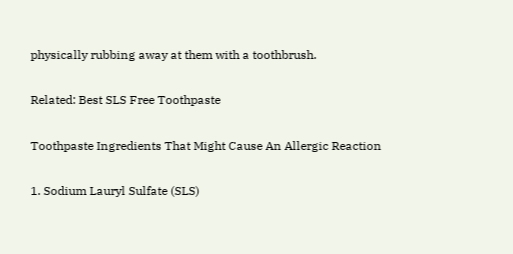physically rubbing away at them with a toothbrush.

Related: Best SLS Free Toothpaste

Toothpaste Ingredients That Might Cause An Allergic Reaction

1. Sodium Lauryl Sulfate (SLS)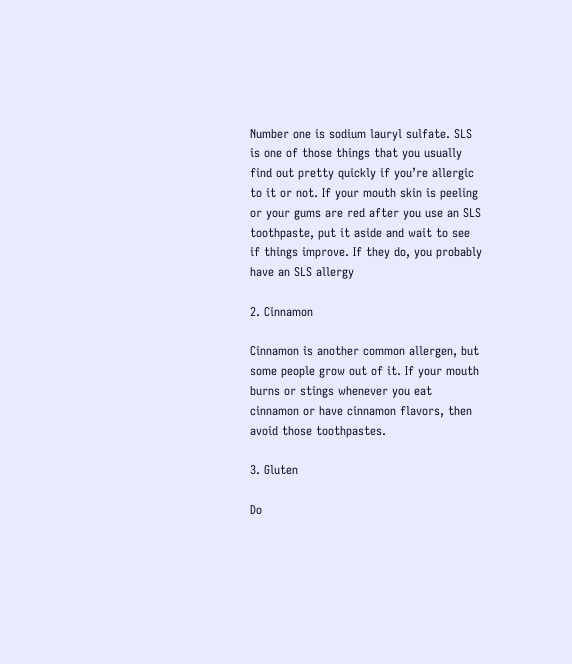Number one is sodium lauryl sulfate. SLS is one of those things that you usually find out pretty quickly if you’re allergic to it or not. If your mouth skin is peeling or your gums are red after you use an SLS toothpaste, put it aside and wait to see if things improve. If they do, you probably have an SLS allergy

2. Cinnamon

Cinnamon is another common allergen, but some people grow out of it. If your mouth burns or stings whenever you eat cinnamon or have cinnamon flavors, then avoid those toothpastes.

3. Gluten

Do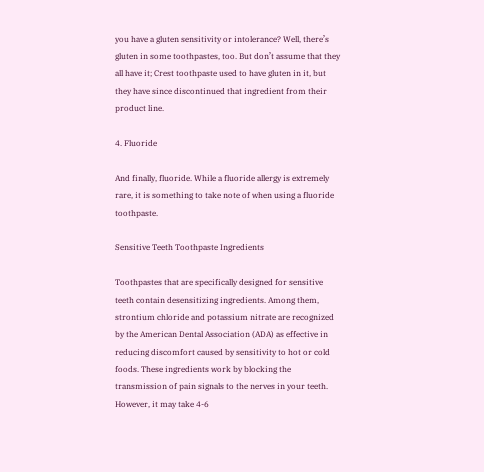you have a gluten sensitivity or intolerance? Well, there’s gluten in some toothpastes, too. But don’t assume that they all have it; Crest toothpaste used to have gluten in it, but they have since discontinued that ingredient from their product line.

4. Fluoride

And finally, fluoride. While a fluoride allergy is extremely rare, it is something to take note of when using a fluoride toothpaste.

Sensitive Teeth Toothpaste Ingredients

Toothpastes that are specifically designed for sensitive teeth contain desensitizing ingredients. Among them, strontium chloride and potassium nitrate are recognized by the American Dental Association (ADA) as effective in reducing discomfort caused by sensitivity to hot or cold foods. These ingredients work by blocking the transmission of pain signals to the nerves in your teeth. However, it may take 4-6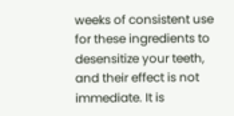weeks of consistent use for these ingredients to desensitize your teeth, and their effect is not immediate. It is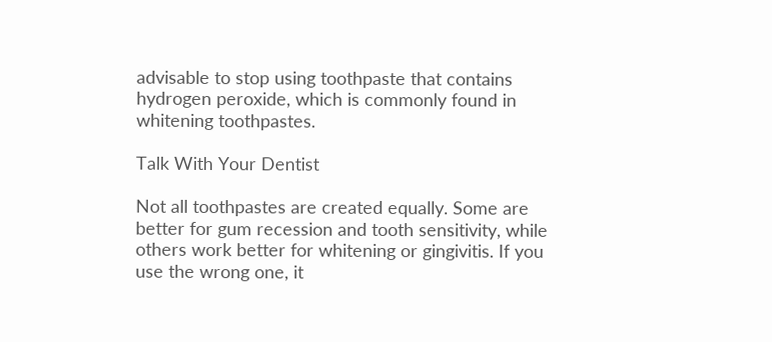advisable to stop using toothpaste that contains hydrogen peroxide, which is commonly found in whitening toothpastes.

Talk With Your Dentist

Not all toothpastes are created equally. Some are better for gum recession and tooth sensitivity, while others work better for whitening or gingivitis. If you use the wrong one, it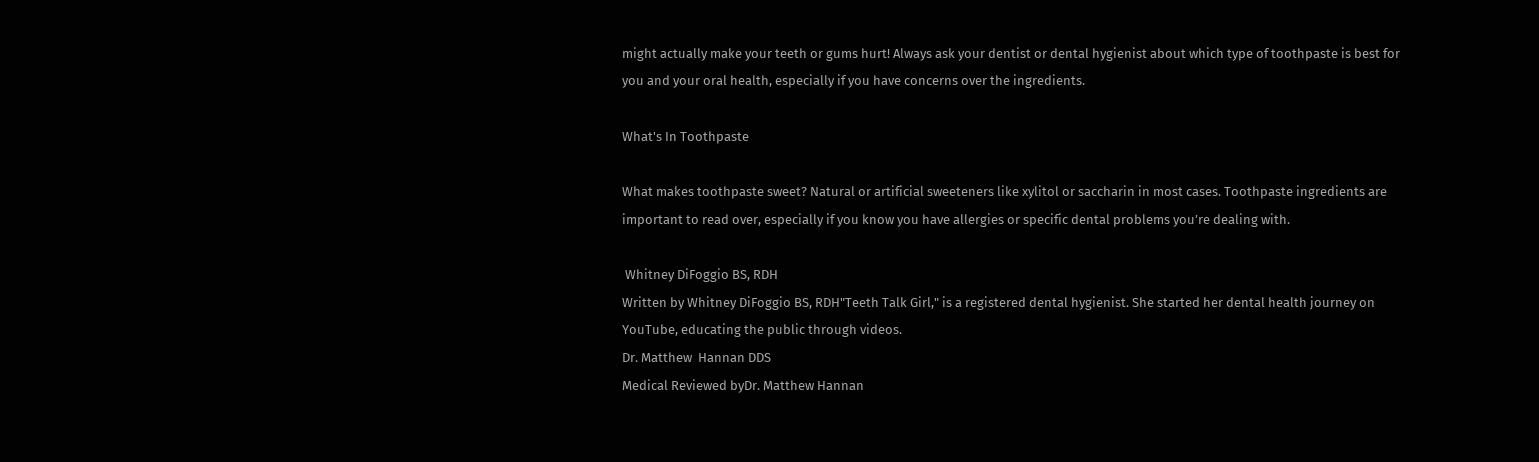might actually make your teeth or gums hurt! Always ask your dentist or dental hygienist about which type of toothpaste is best for you and your oral health, especially if you have concerns over the ingredients.

What's In Toothpaste

What makes toothpaste sweet? Natural or artificial sweeteners like xylitol or saccharin in most cases. Toothpaste ingredients are important to read over, especially if you know you have allergies or specific dental problems you’re dealing with.

 Whitney DiFoggio BS, RDH
Written by Whitney DiFoggio BS, RDH"Teeth Talk Girl," is a registered dental hygienist. She started her dental health journey on YouTube, educating the public through videos.
Dr. Matthew  Hannan DDS
Medical Reviewed byDr. Matthew Hannan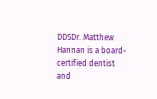DDSDr. Matthew Hannan is a board-certified dentist and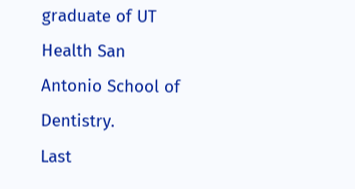graduate of UT Health San Antonio School of Dentistry.
Last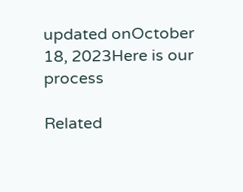updated onOctober 18, 2023Here is our process

Related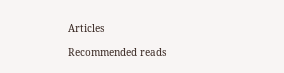Articles

Recommended reads